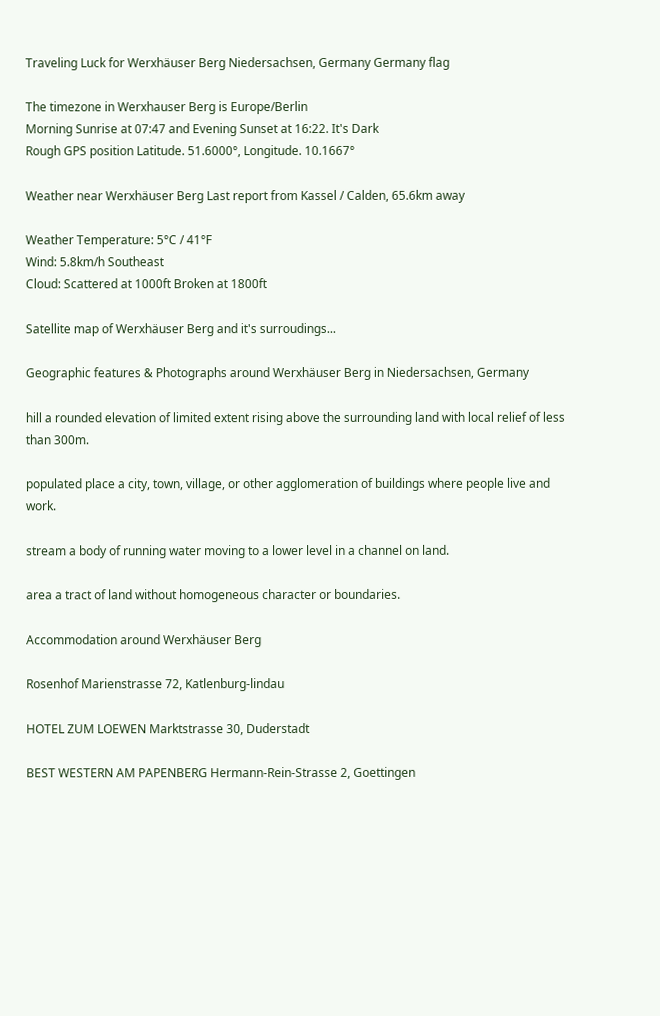Traveling Luck for Werxhäuser Berg Niedersachsen, Germany Germany flag

The timezone in Werxhauser Berg is Europe/Berlin
Morning Sunrise at 07:47 and Evening Sunset at 16:22. It's Dark
Rough GPS position Latitude. 51.6000°, Longitude. 10.1667°

Weather near Werxhäuser Berg Last report from Kassel / Calden, 65.6km away

Weather Temperature: 5°C / 41°F
Wind: 5.8km/h Southeast
Cloud: Scattered at 1000ft Broken at 1800ft

Satellite map of Werxhäuser Berg and it's surroudings...

Geographic features & Photographs around Werxhäuser Berg in Niedersachsen, Germany

hill a rounded elevation of limited extent rising above the surrounding land with local relief of less than 300m.

populated place a city, town, village, or other agglomeration of buildings where people live and work.

stream a body of running water moving to a lower level in a channel on land.

area a tract of land without homogeneous character or boundaries.

Accommodation around Werxhäuser Berg

Rosenhof Marienstrasse 72, Katlenburg-lindau

HOTEL ZUM LOEWEN Marktstrasse 30, Duderstadt

BEST WESTERN AM PAPENBERG Hermann-Rein-Strasse 2, Goettingen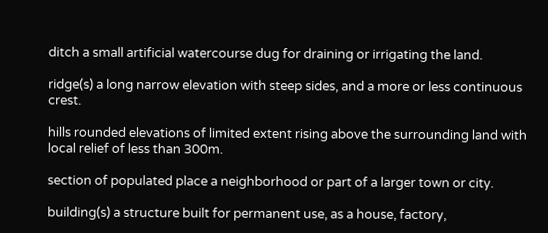ditch a small artificial watercourse dug for draining or irrigating the land.

ridge(s) a long narrow elevation with steep sides, and a more or less continuous crest.

hills rounded elevations of limited extent rising above the surrounding land with local relief of less than 300m.

section of populated place a neighborhood or part of a larger town or city.

building(s) a structure built for permanent use, as a house, factory,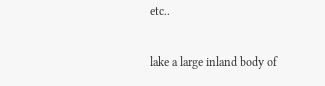etc..

lake a large inland body of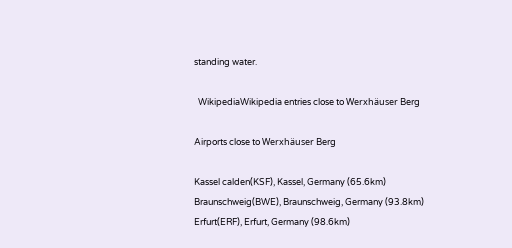standing water.

  WikipediaWikipedia entries close to Werxhäuser Berg

Airports close to Werxhäuser Berg

Kassel calden(KSF), Kassel, Germany (65.6km)
Braunschweig(BWE), Braunschweig, Germany (93.8km)
Erfurt(ERF), Erfurt, Germany (98.6km)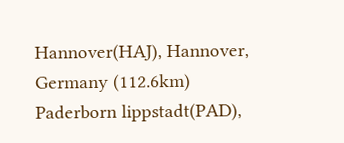Hannover(HAJ), Hannover, Germany (112.6km)
Paderborn lippstadt(PAD),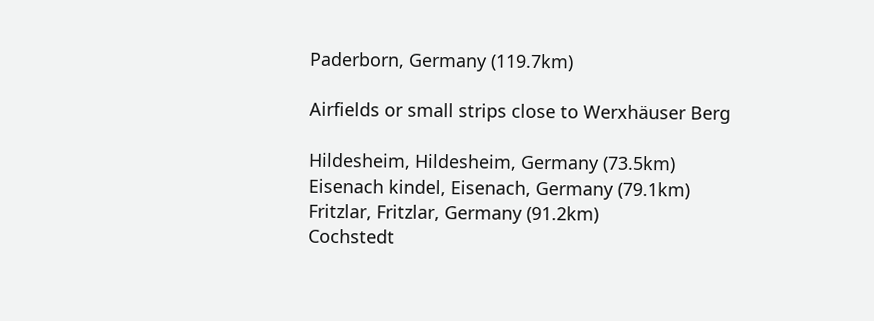Paderborn, Germany (119.7km)

Airfields or small strips close to Werxhäuser Berg

Hildesheim, Hildesheim, Germany (73.5km)
Eisenach kindel, Eisenach, Germany (79.1km)
Fritzlar, Fritzlar, Germany (91.2km)
Cochstedt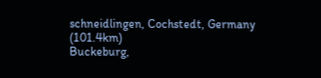schneidlingen, Cochstedt, Germany (101.4km)
Buckeburg,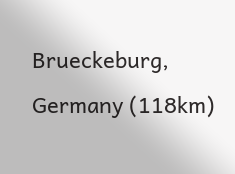Brueckeburg, Germany (118km)